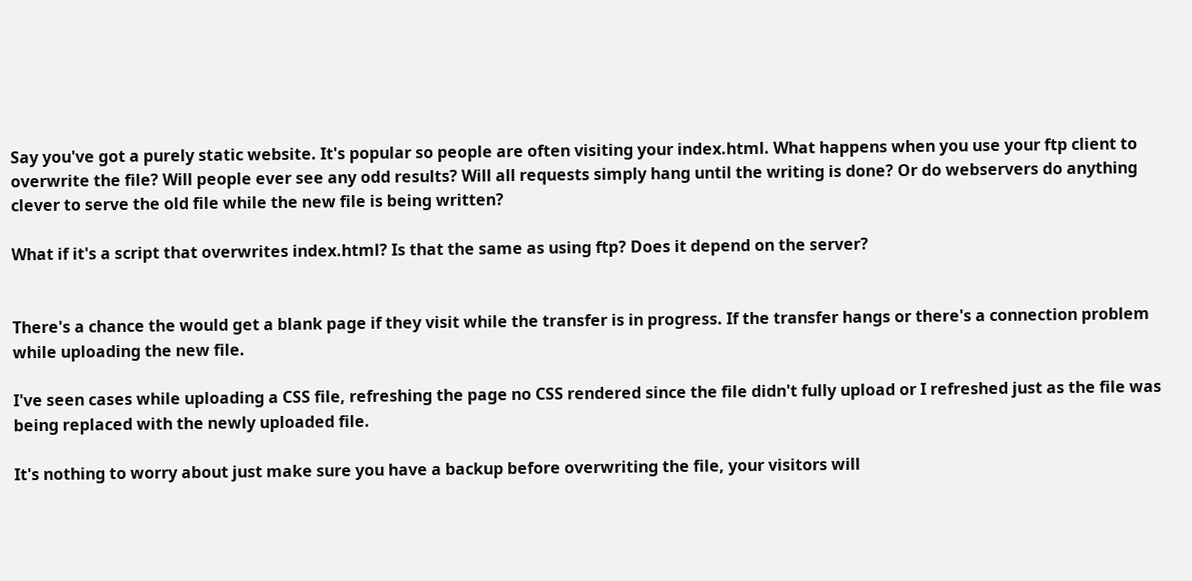Say you've got a purely static website. It's popular so people are often visiting your index.html. What happens when you use your ftp client to overwrite the file? Will people ever see any odd results? Will all requests simply hang until the writing is done? Or do webservers do anything clever to serve the old file while the new file is being written?

What if it's a script that overwrites index.html? Is that the same as using ftp? Does it depend on the server?


There's a chance the would get a blank page if they visit while the transfer is in progress. If the transfer hangs or there's a connection problem while uploading the new file.

I've seen cases while uploading a CSS file, refreshing the page no CSS rendered since the file didn't fully upload or I refreshed just as the file was being replaced with the newly uploaded file.

It's nothing to worry about just make sure you have a backup before overwriting the file, your visitors will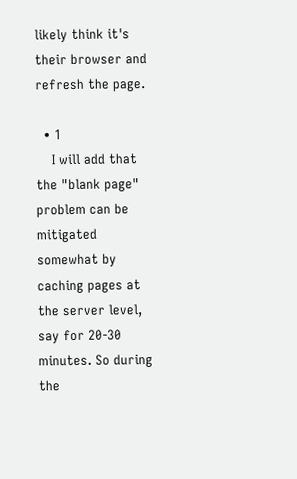likely think it's their browser and refresh the page.

  • 1
    I will add that the "blank page" problem can be mitigated somewhat by caching pages at the server level, say for 20-30 minutes. So during the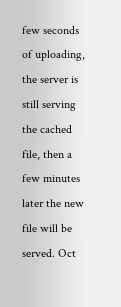few seconds of uploading, the server is still serving the cached file, then a few minutes later the new file will be served. Oct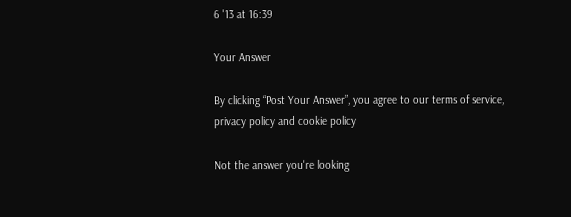6 '13 at 16:39

Your Answer

By clicking “Post Your Answer”, you agree to our terms of service, privacy policy and cookie policy

Not the answer you're looking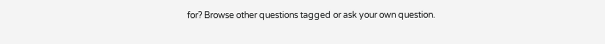for? Browse other questions tagged or ask your own question.